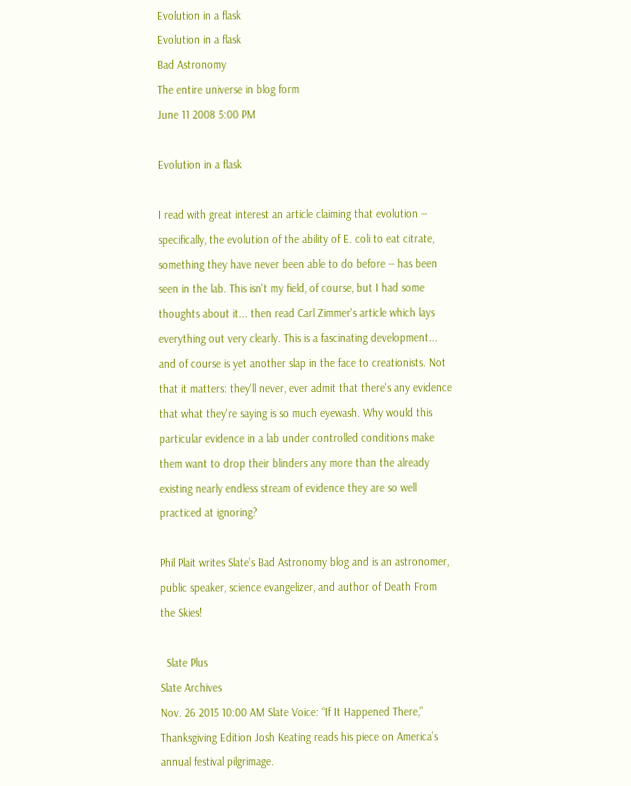Evolution in a flask
Evolution in a flask
Bad Astronomy
The entire universe in blog form
June 11 2008 5:00 PM

Evolution in a flask

I read with great interest an article claiming that evolution -- specifically, the evolution of the ability of E. coli to eat citrate, something they have never been able to do before -- has been seen in the lab. This isn't my field, of course, but I had some thoughts about it... then read Carl Zimmer's article which lays everything out very clearly. This is a fascinating development... and of course is yet another slap in the face to creationists. Not that it matters: they'll never, ever admit that there's any evidence that what they're saying is so much eyewash. Why would this particular evidence in a lab under controlled conditions make them want to drop their blinders any more than the already existing nearly endless stream of evidence they are so well practiced at ignoring?

Phil Plait writes Slate’s Bad Astronomy blog and is an astronomer, public speaker, science evangelizer, and author of Death From the Skies!

  Slate Plus
Slate Archives
Nov. 26 2015 10:00 AM Slate Voice: “If It Happened There,” Thanksgiving Edition Josh Keating reads his piece on America’s annual festival pilgrimage.